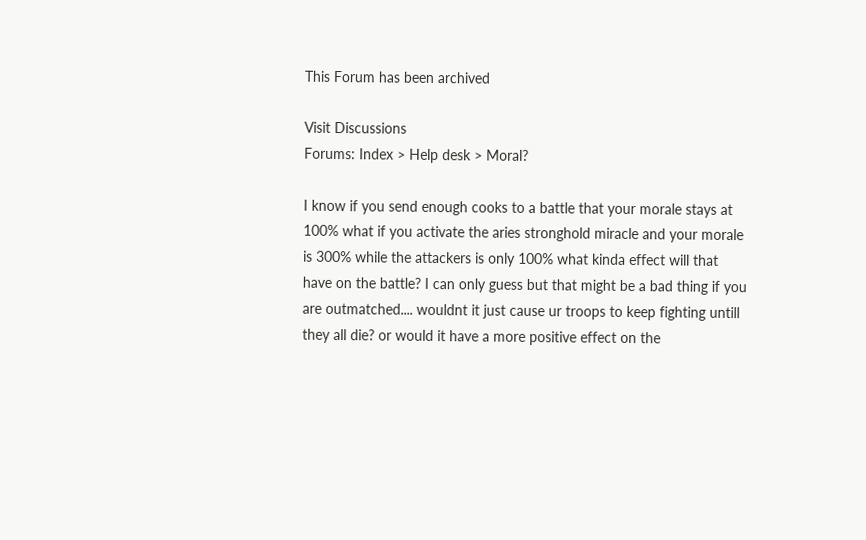This Forum has been archived

Visit Discussions
Forums: Index > Help desk > Moral?

I know if you send enough cooks to a battle that your morale stays at 100% what if you activate the aries stronghold miracle and your morale is 300% while the attackers is only 100% what kinda effect will that have on the battle? I can only guess but that might be a bad thing if you are outmatched.... wouldnt it just cause ur troops to keep fighting untill they all die? or would it have a more positive effect on the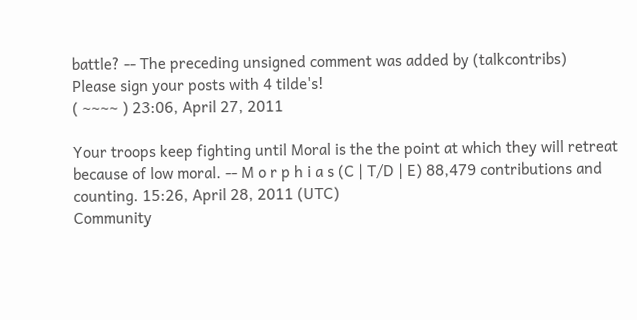battle? -- The preceding unsigned comment was added by (talkcontribs)
Please sign your posts with 4 tilde's!
( ~~~~ ) 23:06, April 27, 2011

Your troops keep fighting until Moral is the the point at which they will retreat because of low moral. -- M o r p h i a s (C | T/D | E) 88,479 contributions and counting. 15:26, April 28, 2011 (UTC)
Community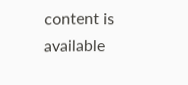content is available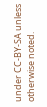under CC-BY-SA unless otherwise noted.